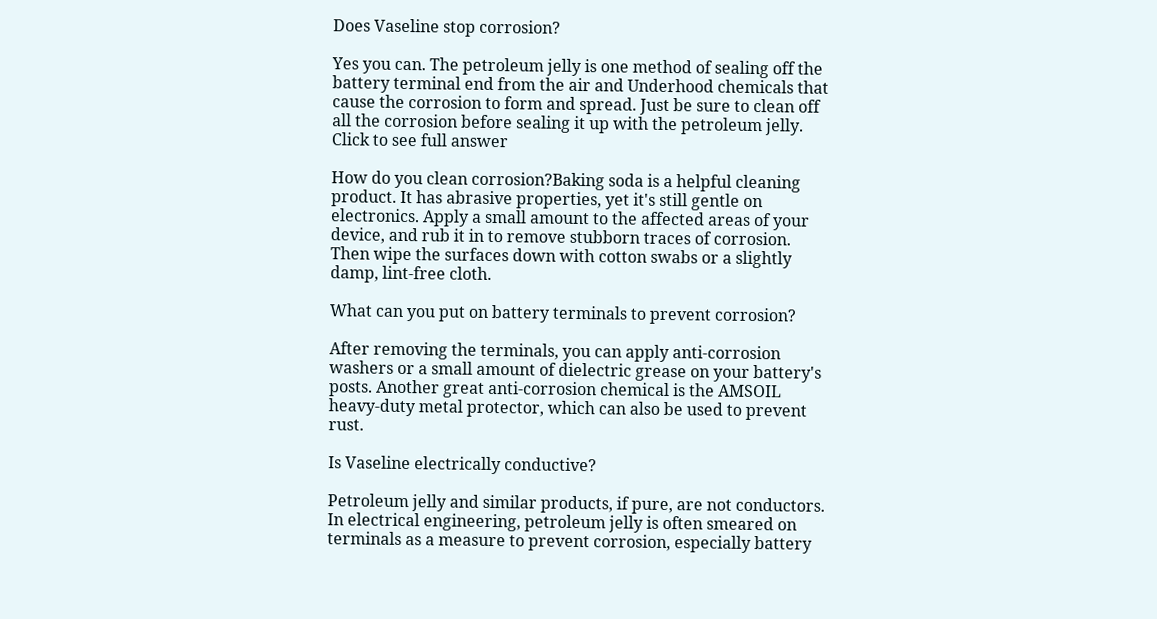Does Vaseline stop corrosion?

Yes you can. The petroleum jelly is one method of sealing off the battery terminal end from the air and Underhood chemicals that cause the corrosion to form and spread. Just be sure to clean off all the corrosion before sealing it up with the petroleum jelly.
Click to see full answer

How do you clean corrosion?Baking soda is a helpful cleaning product. It has abrasive properties, yet it's still gentle on electronics. Apply a small amount to the affected areas of your device, and rub it in to remove stubborn traces of corrosion. Then wipe the surfaces down with cotton swabs or a slightly damp, lint-free cloth.

What can you put on battery terminals to prevent corrosion?

After removing the terminals, you can apply anti-corrosion washers or a small amount of dielectric grease on your battery's posts. Another great anti-corrosion chemical is the AMSOIL heavy-duty metal protector, which can also be used to prevent rust.

Is Vaseline electrically conductive?

Petroleum jelly and similar products, if pure, are not conductors. In electrical engineering, petroleum jelly is often smeared on terminals as a measure to prevent corrosion, especially battery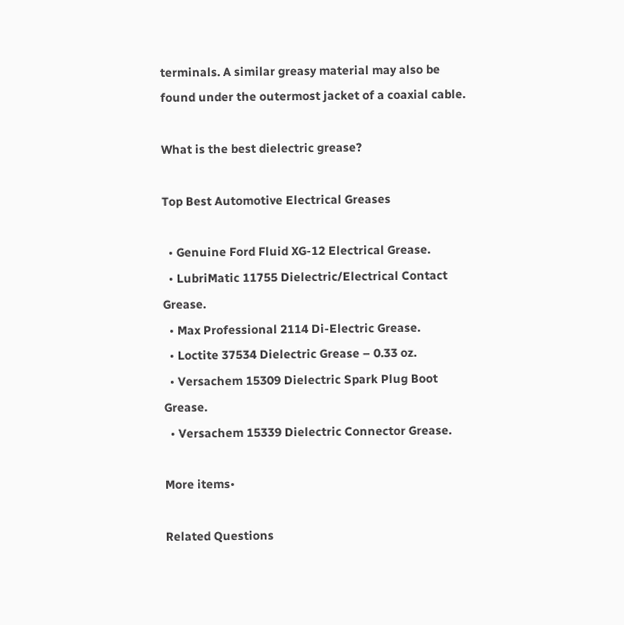terminals. A similar greasy material may also be found under the outermost jacket of a coaxial cable.

What is the best dielectric grease?

Top Best Automotive Electrical Greases

  • Genuine Ford Fluid XG-12 Electrical Grease.
  • LubriMatic 11755 Dielectric/Electrical Contact Grease.
  • Max Professional 2114 Di-Electric Grease.
  • Loctite 37534 Dielectric Grease – 0.33 oz.
  • Versachem 15309 Dielectric Spark Plug Boot Grease.
  • Versachem 15339 Dielectric Connector Grease.

More items•

Related Questions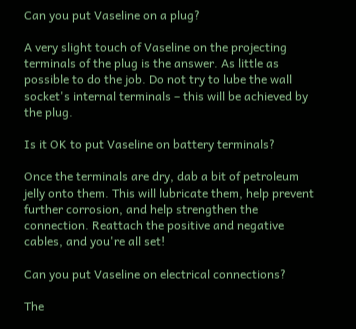Can you put Vaseline on a plug?

A very slight touch of Vaseline on the projecting terminals of the plug is the answer. As little as possible to do the job. Do not try to lube the wall socket's internal terminals – this will be achieved by the plug.

Is it OK to put Vaseline on battery terminals?

Once the terminals are dry, dab a bit of petroleum jelly onto them. This will lubricate them, help prevent further corrosion, and help strengthen the connection. Reattach the positive and negative cables, and you're all set!

Can you put Vaseline on electrical connections?

The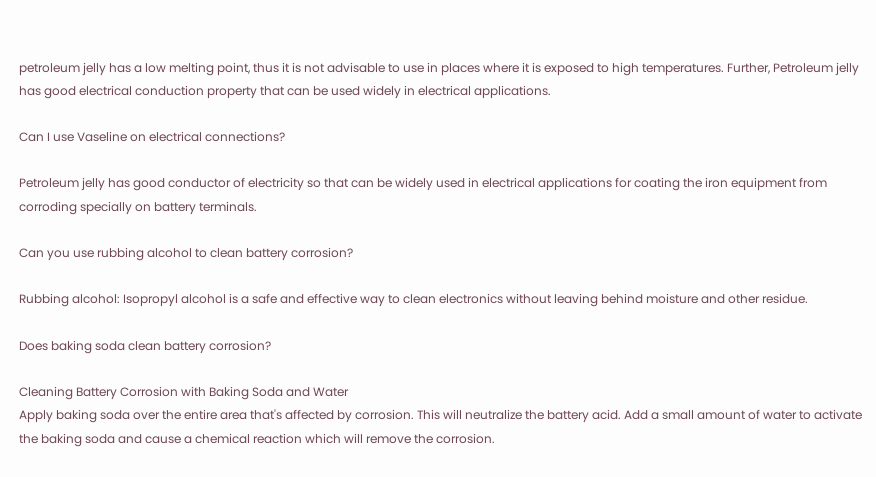petroleum jelly has a low melting point, thus it is not advisable to use in places where it is exposed to high temperatures. Further, Petroleum jelly has good electrical conduction property that can be used widely in electrical applications.

Can I use Vaseline on electrical connections?

Petroleum jelly has good conductor of electricity so that can be widely used in electrical applications for coating the iron equipment from corroding specially on battery terminals.

Can you use rubbing alcohol to clean battery corrosion?

Rubbing alcohol: Isopropyl alcohol is a safe and effective way to clean electronics without leaving behind moisture and other residue.

Does baking soda clean battery corrosion?

Cleaning Battery Corrosion with Baking Soda and Water
Apply baking soda over the entire area that's affected by corrosion. This will neutralize the battery acid. Add a small amount of water to activate the baking soda and cause a chemical reaction which will remove the corrosion.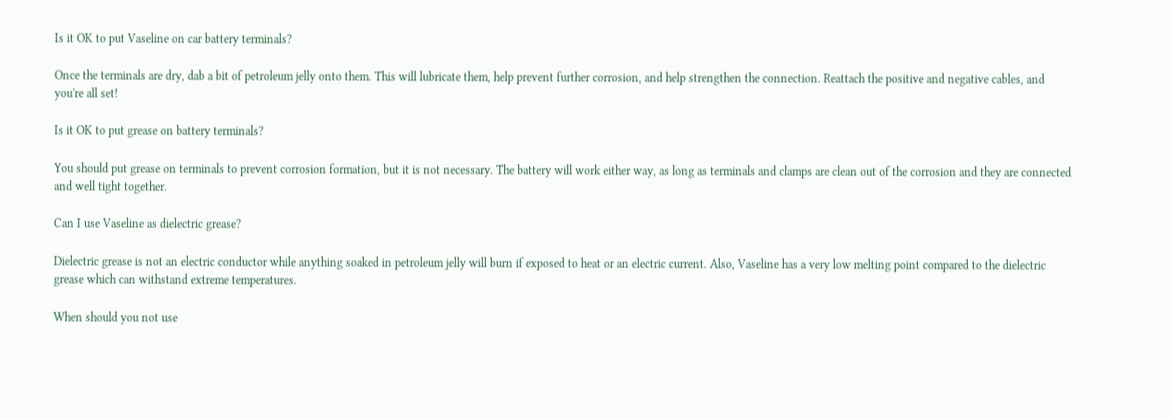Is it OK to put Vaseline on car battery terminals?

Once the terminals are dry, dab a bit of petroleum jelly onto them. This will lubricate them, help prevent further corrosion, and help strengthen the connection. Reattach the positive and negative cables, and you're all set!

Is it OK to put grease on battery terminals?

You should put grease on terminals to prevent corrosion formation, but it is not necessary. The battery will work either way, as long as terminals and clamps are clean out of the corrosion and they are connected and well tight together.

Can I use Vaseline as dielectric grease?

Dielectric grease is not an electric conductor while anything soaked in petroleum jelly will burn if exposed to heat or an electric current. Also, Vaseline has a very low melting point compared to the dielectric grease which can withstand extreme temperatures.

When should you not use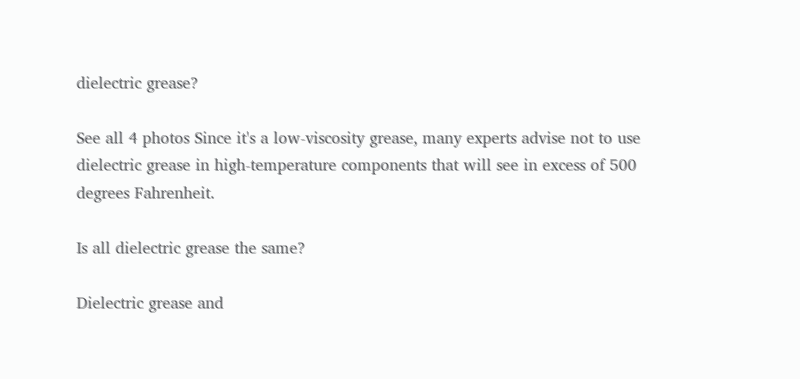dielectric grease?

See all 4 photos Since it's a low-viscosity grease, many experts advise not to use dielectric grease in high-temperature components that will see in excess of 500 degrees Fahrenheit.

Is all dielectric grease the same?

Dielectric grease and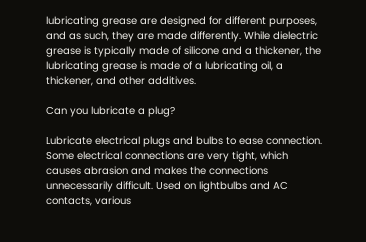lubricating grease are designed for different purposes, and as such, they are made differently. While dielectric grease is typically made of silicone and a thickener, the lubricating grease is made of a lubricating oil, a thickener, and other additives.

Can you lubricate a plug?

Lubricate electrical plugs and bulbs to ease connection. Some electrical connections are very tight, which causes abrasion and makes the connections unnecessarily difficult. Used on lightbulbs and AC contacts, various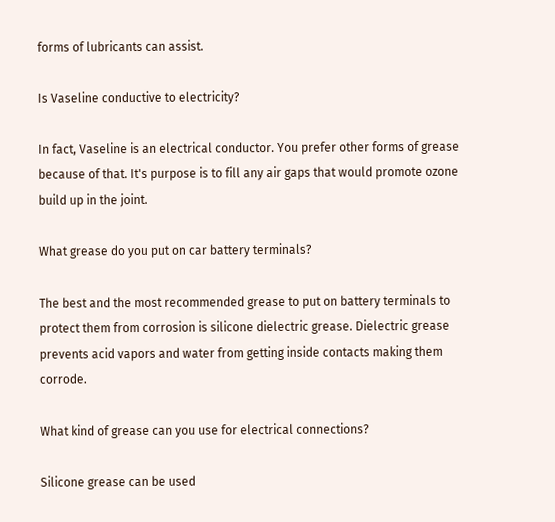forms of lubricants can assist.

Is Vaseline conductive to electricity?

In fact, Vaseline is an electrical conductor. You prefer other forms of grease because of that. It's purpose is to fill any air gaps that would promote ozone build up in the joint.

What grease do you put on car battery terminals?

The best and the most recommended grease to put on battery terminals to protect them from corrosion is silicone dielectric grease. Dielectric grease prevents acid vapors and water from getting inside contacts making them corrode.

What kind of grease can you use for electrical connections?

Silicone grease can be used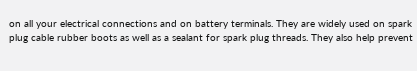on all your electrical connections and on battery terminals. They are widely used on spark plug cable rubber boots as well as a sealant for spark plug threads. They also help prevent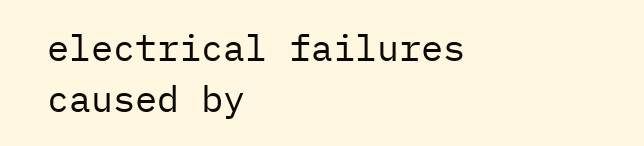electrical failures caused by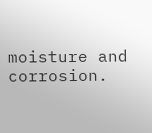moisture and corrosion.